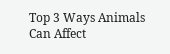Top 3 Ways Animals Can Affect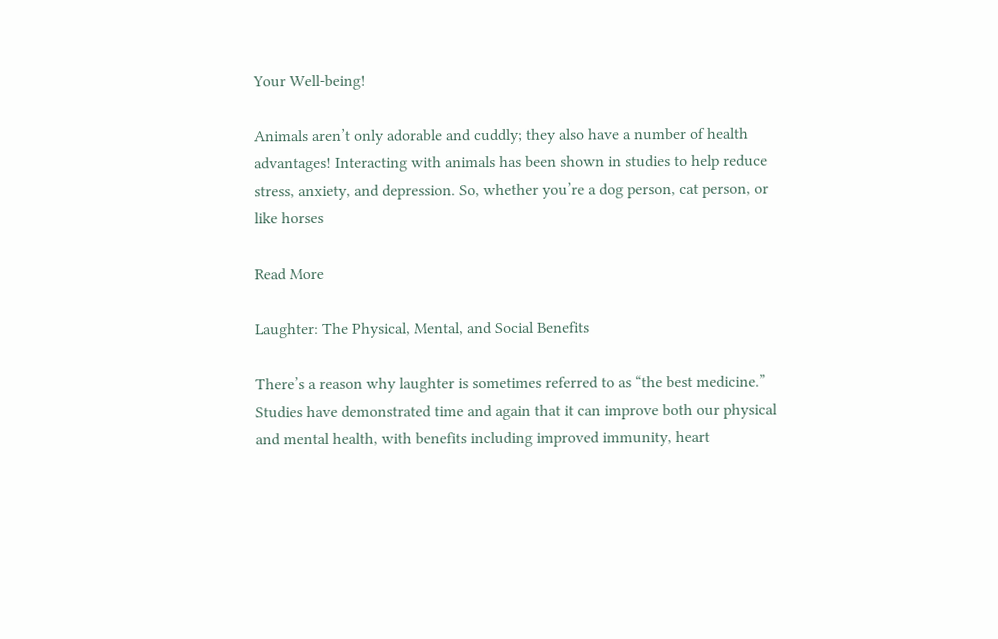Your Well-being!

Animals aren’t only adorable and cuddly; they also have a number of health advantages! Interacting with animals has been shown in studies to help reduce stress, anxiety, and depression. So, whether you’re a dog person, cat person, or like horses

Read More

Laughter: The Physical, Mental, and Social Benefits

There’s a reason why laughter is sometimes referred to as “the best medicine.” Studies have demonstrated time and again that it can improve both our physical and mental health, with benefits including improved immunity, heart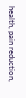health, pain reduction,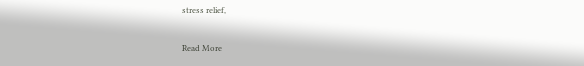stress relief,

Read More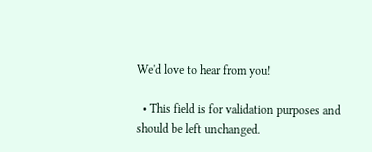We'd love to hear from you!

  • This field is for validation purposes and should be left unchanged.